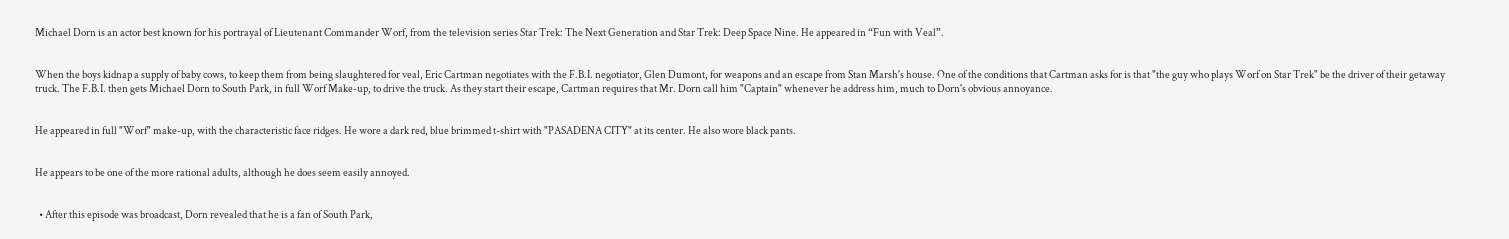Michael Dorn is an actor best known for his portrayal of Lieutenant Commander Worf, from the television series Star Trek: The Next Generation and Star Trek: Deep Space Nine. He appeared in “Fun with Veal”.


When the boys kidnap a supply of baby cows, to keep them from being slaughtered for veal, Eric Cartman negotiates with the F.B.I. negotiator, Glen Dumont, for weapons and an escape from Stan Marsh's house. One of the conditions that Cartman asks for is that "the guy who plays Worf on Star Trek" be the driver of their getaway truck. The F.B.I. then gets Michael Dorn to South Park, in full Worf Make-up, to drive the truck. As they start their escape, Cartman requires that Mr. Dorn call him "Captain" whenever he address him, much to Dorn's obvious annoyance.


He appeared in full "Worf" make-up, with the characteristic face ridges. He wore a dark red, blue brimmed t-shirt with "PASADENA CITY" at its center. He also wore black pants.


He appears to be one of the more rational adults, although he does seem easily annoyed.


  • After this episode was broadcast, Dorn revealed that he is a fan of South Park,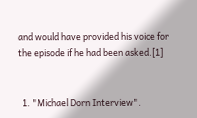and would have provided his voice for the episode if he had been asked.[1]


  1. "Michael Dorn Interview".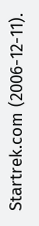Startrek.com (2006-12-11).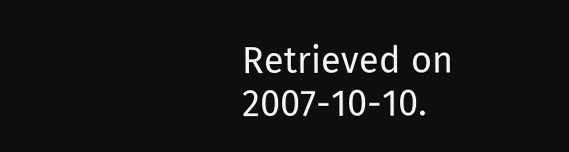Retrieved on 2007-10-10.